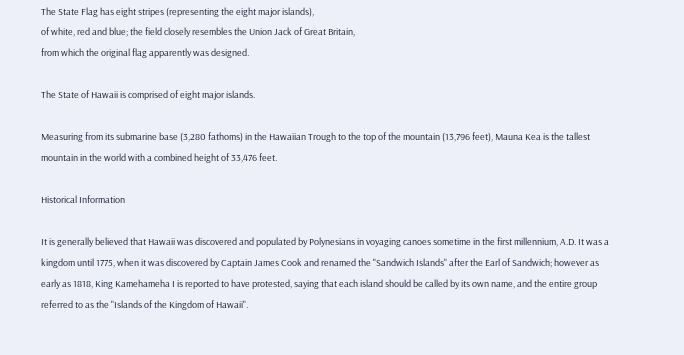The State Flag has eight stripes (representing the eight major islands),
of white, red and blue; the field closely resembles the Union Jack of Great Britain,
from which the original flag apparently was designed.

The State of Hawaii is comprised of eight major islands.

Measuring from its submarine base (3,280 fathoms) in the Hawaiian Trough to the top of the mountain (13,796 feet), Mauna Kea is the tallest mountain in the world with a combined height of 33,476 feet.

Historical Information

It is generally believed that Hawaii was discovered and populated by Polynesians in voyaging canoes sometime in the first millennium, A.D. It was a kingdom until 1775, when it was discovered by Captain James Cook and renamed the "Sandwich Islands" after the Earl of Sandwich; however as early as 1818, King Kamehameha I is reported to have protested, saying that each island should be called by its own name, and the entire group referred to as the "Islands of the Kingdom of Hawaii".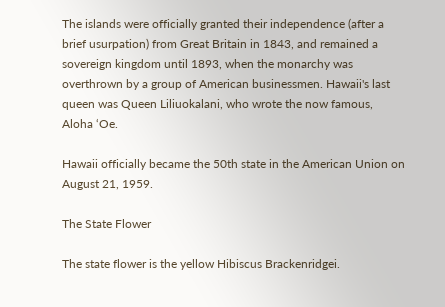The islands were officially granted their independence (after a brief usurpation) from Great Britain in 1843, and remained a sovereign kingdom until 1893, when the monarchy was overthrown by a group of American businessmen. Hawaii's last queen was Queen Liliuokalani, who wrote the now famous, Aloha ‘Oe.

Hawaii officially became the 50th state in the American Union on August 21, 1959.

The State Flower

The state flower is the yellow Hibiscus Brackenridgei.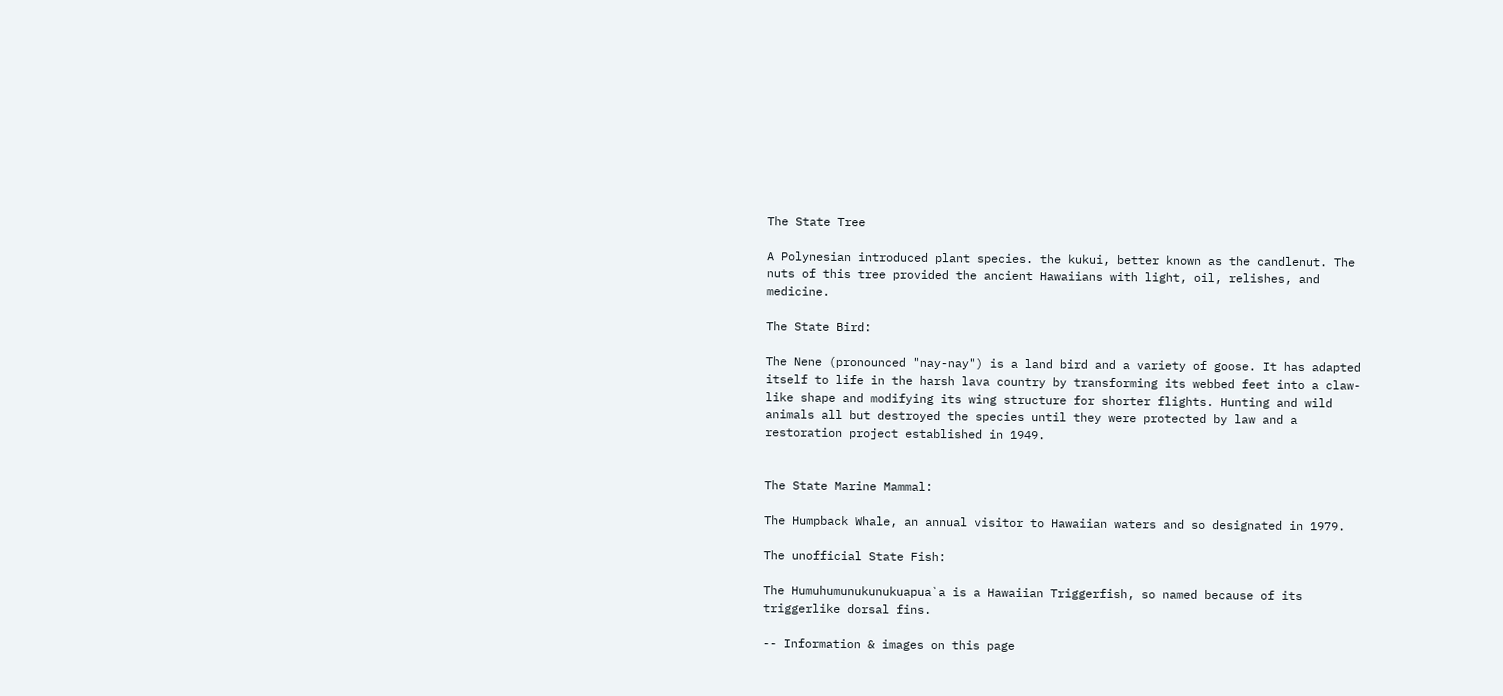The State Tree

A Polynesian introduced plant species. the kukui, better known as the candlenut. The nuts of this tree provided the ancient Hawaiians with light, oil, relishes, and medicine.

The State Bird:

The Nene (pronounced "nay-nay") is a land bird and a variety of goose. It has adapted itself to life in the harsh lava country by transforming its webbed feet into a claw-like shape and modifying its wing structure for shorter flights. Hunting and wild animals all but destroyed the species until they were protected by law and a restoration project established in 1949.


The State Marine Mammal:

The Humpback Whale, an annual visitor to Hawaiian waters and so designated in 1979.

The unofficial State Fish:

The Humuhumunukunukuapua`a is a Hawaiian Triggerfish, so named because of its triggerlike dorsal fins.

-- Information & images on this page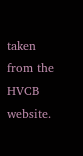taken from the HVCB website.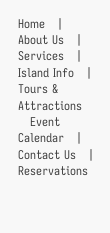Home   |    About Us   |   Services   |   Island Info   |   Tours & Attractions
   Event Calendar   |   Contact Us   |    Reservations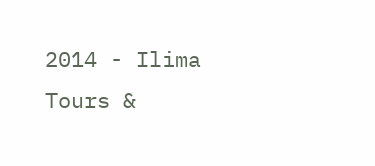2014 - Ilima Tours &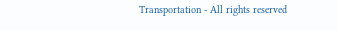Transportation - All rights reserved